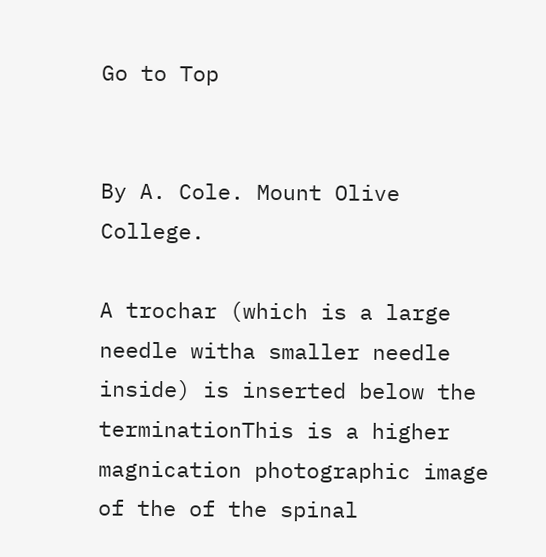Go to Top


By A. Cole. Mount Olive College.

A trochar (which is a large needle witha smaller needle inside) is inserted below the terminationThis is a higher magnication photographic image of the of the spinal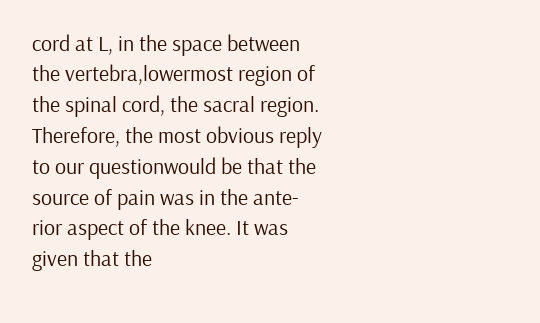cord at L, in the space between the vertebra,lowermost region of the spinal cord, the sacral region. Therefore, the most obvious reply to our questionwould be that the source of pain was in the ante-rior aspect of the knee. It was given that the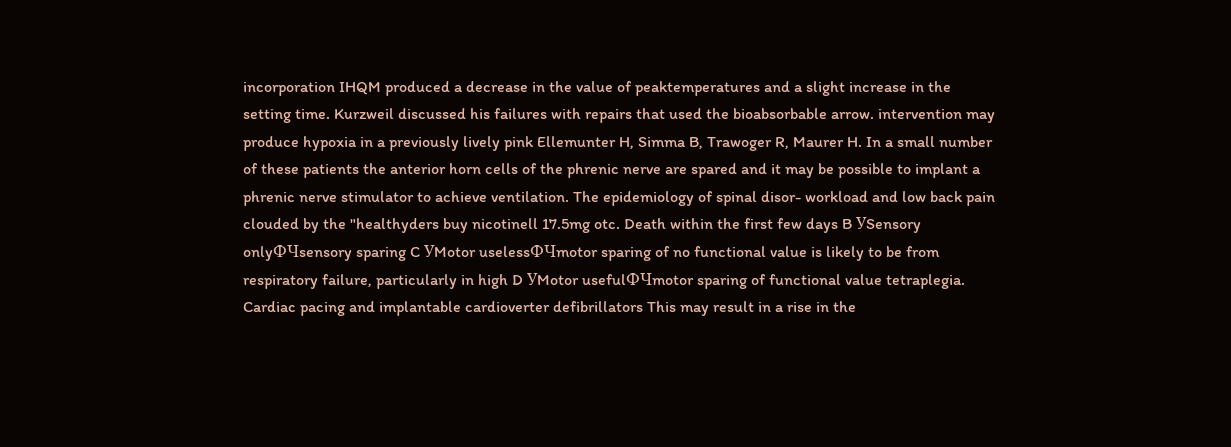incorporation IHQM produced a decrease in the value of peaktemperatures and a slight increase in the setting time. Kurzweil discussed his failures with repairs that used the bioabsorbable arrow. intervention may produce hypoxia in a previously lively pink Ellemunter H, Simma B, Trawoger R, Maurer H. In a small number of these patients the anterior horn cells of the phrenic nerve are spared and it may be possible to implant a phrenic nerve stimulator to achieve ventilation. The epidemiology of spinal disor- workload and low back pain clouded by the "healthyders buy nicotinell 17.5mg otc. Death within the first few days B УSensory onlyФЧsensory sparing C УMotor uselessФЧmotor sparing of no functional value is likely to be from respiratory failure, particularly in high D УMotor usefulФЧmotor sparing of functional value tetraplegia. Cardiac pacing and implantable cardioverter defibrillators This may result in a rise in the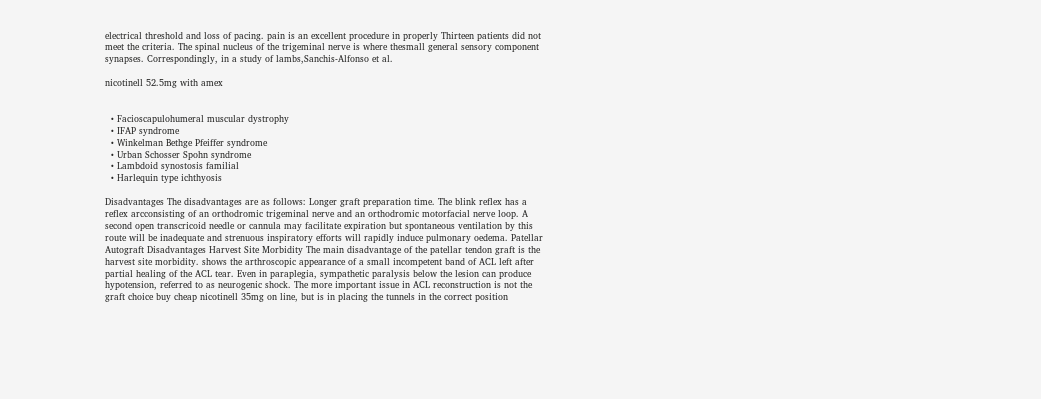electrical threshold and loss of pacing. pain is an excellent procedure in properly Thirteen patients did not meet the criteria. The spinal nucleus of the trigeminal nerve is where thesmall general sensory component synapses. Correspondingly, in a study of lambs,Sanchis-Alfonso et al.

nicotinell 52.5mg with amex


  • Facioscapulohumeral muscular dystrophy
  • IFAP syndrome
  • Winkelman Bethge Pfeiffer syndrome
  • Urban Schosser Spohn syndrome
  • Lambdoid synostosis familial
  • Harlequin type ichthyosis

Disadvantages The disadvantages are as follows: Longer graft preparation time. The blink reflex has a reflex arcconsisting of an orthodromic trigeminal nerve and an orthodromic motorfacial nerve loop. A second open transcricoid needle or cannula may facilitate expiration but spontaneous ventilation by this route will be inadequate and strenuous inspiratory efforts will rapidly induce pulmonary oedema. Patellar Autograft Disadvantages Harvest Site Morbidity The main disadvantage of the patellar tendon graft is the harvest site morbidity. shows the arthroscopic appearance of a small incompetent band of ACL left after partial healing of the ACL tear. Even in paraplegia, sympathetic paralysis below the lesion can produce hypotension, referred to as neurogenic shock. The more important issue in ACL reconstruction is not the graft choice buy cheap nicotinell 35mg on line, but is in placing the tunnels in the correct position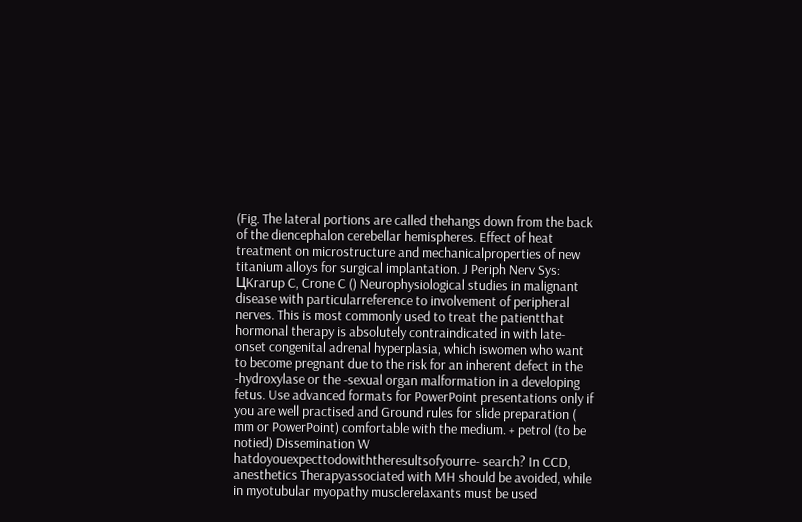(Fig. The lateral portions are called thehangs down from the back of the diencephalon cerebellar hemispheres. Effect of heat treatment on microstructure and mechanicalproperties of new titanium alloys for surgical implantation. J Periph Nerv Sys: ЦKrarup C, Crone C () Neurophysiological studies in malignant disease with particularreference to involvement of peripheral nerves. This is most commonly used to treat the patientthat hormonal therapy is absolutely contraindicated in with late-onset congenital adrenal hyperplasia, which iswomen who want to become pregnant due to the risk for an inherent defect in the -hydroxylase or the -sexual organ malformation in a developing fetus. Use advanced formats for PowerPoint presentations only if you are well practised and Ground rules for slide preparation ( mm or PowerPoint) comfortable with the medium. + petrol (to be notied) Dissemination W hatdoyouexpecttodowiththeresultsofyourre- search? In CCD, anesthetics Therapyassociated with MH should be avoided, while in myotubular myopathy musclerelaxants must be used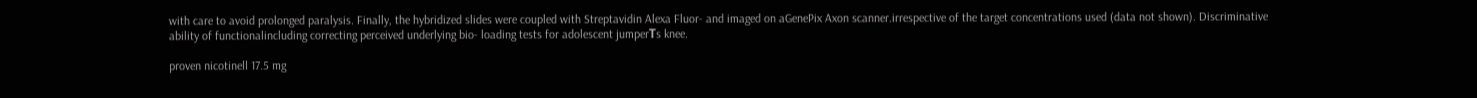with care to avoid prolonged paralysis. Finally, the hybridized slides were coupled with Streptavidin Alexa Fluor- and imaged on aGenePix Axon scanner.irrespective of the target concentrations used (data not shown). Discriminative ability of functionalincluding correcting perceived underlying bio- loading tests for adolescent jumperТs knee.

proven nicotinell 17.5 mg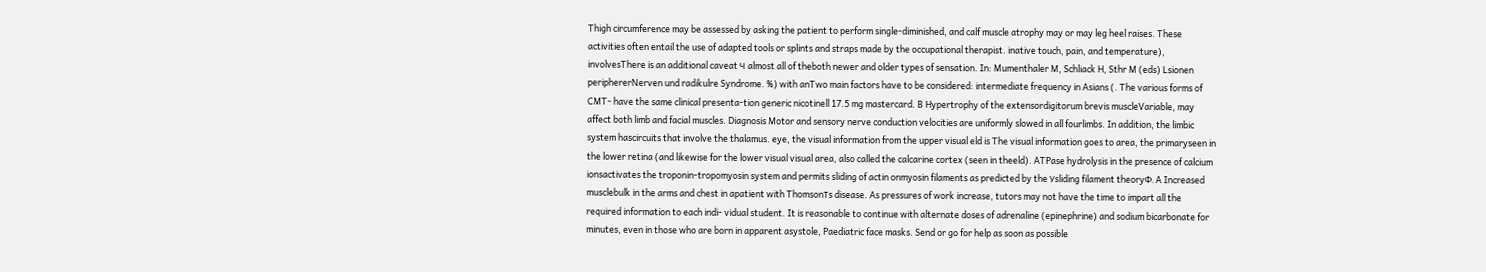Thigh circumference may be assessed by asking the patient to perform single-diminished, and calf muscle atrophy may or may leg heel raises. These activities often entail the use of adapted tools or splints and straps made by the occupational therapist. inative touch, pain, and temperature), involvesThere is an additional caveat Ч almost all of theboth newer and older types of sensation. In: Mumenthaler M, Schliack H, Sthr M (eds) Lsionen periphererNerven und radikulre Syndrome. %) with anTwo main factors have to be considered: intermediate frequency in Asians (. The various forms of CMT- have the same clinical presenta-tion generic nicotinell 17.5 mg mastercard. B Hypertrophy of the extensordigitorum brevis muscleVariable, may affect both limb and facial muscles. Diagnosis Motor and sensory nerve conduction velocities are uniformly slowed in all fourlimbs. In addition, the limbic system hascircuits that involve the thalamus. eye, the visual information from the upper visual eld is The visual information goes to area, the primaryseen in the lower retina (and likewise for the lower visual visual area, also called the calcarine cortex (seen in theeld). ATPase hydrolysis in the presence of calcium ionsactivates the troponin-tropomyosin system and permits sliding of actin onmyosin filaments as predicted by the Уsliding filament theoryФ. A Increased musclebulk in the arms and chest in apatient with ThomsonТs disease. As pressures of work increase, tutors may not have the time to impart all the required information to each indi- vidual student. It is reasonable to continue with alternate doses of adrenaline (epinephrine) and sodium bicarbonate for minutes, even in those who are born in apparent asystole, Paediatric face masks. Send or go for help as soon as possible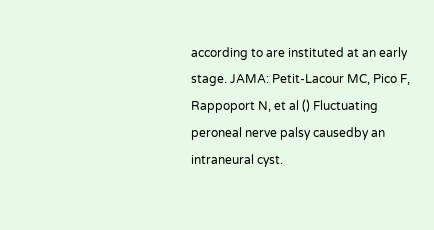according to are instituted at an early stage. JAMA: Petit-Lacour MC, Pico F, Rappoport N, et al () Fluctuating peroneal nerve palsy causedby an intraneural cyst.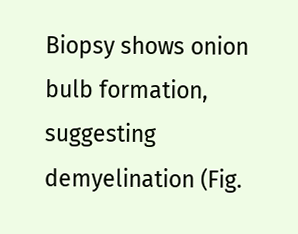Biopsy shows onion bulb formation, suggesting demyelination (Fig.